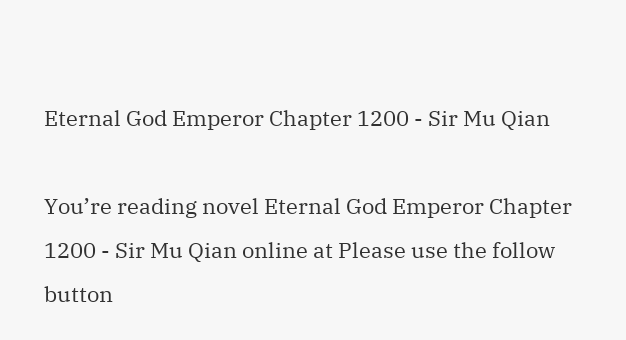Eternal God Emperor Chapter 1200 - Sir Mu Qian

You’re reading novel Eternal God Emperor Chapter 1200 - Sir Mu Qian online at Please use the follow button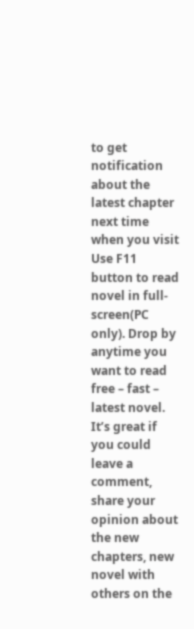to get notification about the latest chapter next time when you visit Use F11 button to read novel in full-screen(PC only). Drop by anytime you want to read free – fast – latest novel. It’s great if you could leave a comment, share your opinion about the new chapters, new novel with others on the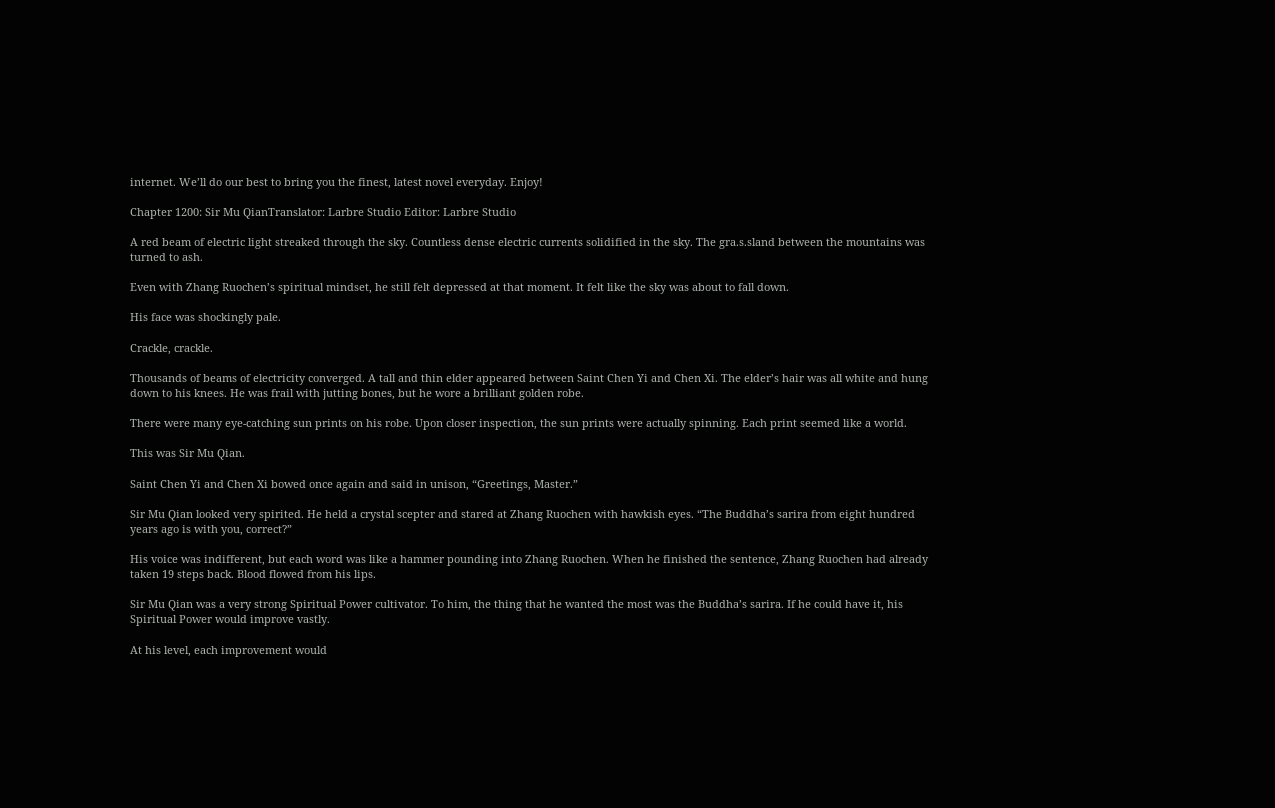internet. We’ll do our best to bring you the finest, latest novel everyday. Enjoy!

Chapter 1200: Sir Mu QianTranslator: Larbre Studio Editor: Larbre Studio

A red beam of electric light streaked through the sky. Countless dense electric currents solidified in the sky. The gra.s.sland between the mountains was turned to ash.

Even with Zhang Ruochen’s spiritual mindset, he still felt depressed at that moment. It felt like the sky was about to fall down.

His face was shockingly pale.

Crackle, crackle.

Thousands of beams of electricity converged. A tall and thin elder appeared between Saint Chen Yi and Chen Xi. The elder’s hair was all white and hung down to his knees. He was frail with jutting bones, but he wore a brilliant golden robe.

There were many eye-catching sun prints on his robe. Upon closer inspection, the sun prints were actually spinning. Each print seemed like a world.

This was Sir Mu Qian.

Saint Chen Yi and Chen Xi bowed once again and said in unison, “Greetings, Master.”

Sir Mu Qian looked very spirited. He held a crystal scepter and stared at Zhang Ruochen with hawkish eyes. “The Buddha’s sarira from eight hundred years ago is with you, correct?”

His voice was indifferent, but each word was like a hammer pounding into Zhang Ruochen. When he finished the sentence, Zhang Ruochen had already taken 19 steps back. Blood flowed from his lips.

Sir Mu Qian was a very strong Spiritual Power cultivator. To him, the thing that he wanted the most was the Buddha’s sarira. If he could have it, his Spiritual Power would improve vastly.

At his level, each improvement would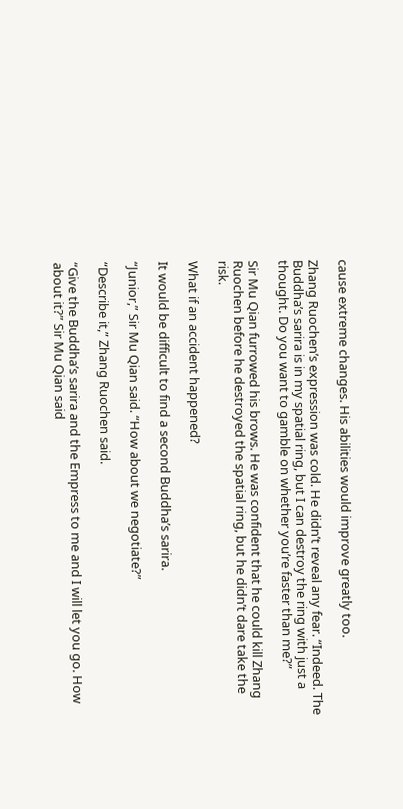cause extreme changes. His abilities would improve greatly too.

Zhang Ruochen’s expression was cold. He didn’t reveal any fear. “Indeed. The Buddha’s sarira is in my spatial ring, but I can destroy the ring with just a thought. Do you want to gamble on whether you’re faster than me?”

Sir Mu Qian furrowed his brows. He was confident that he could kill Zhang Ruochen before he destroyed the spatial ring, but he didn’t dare take the risk.

What if an accident happened?

It would be difficult to find a second Buddha’s sarira.

“Junior,” Sir Mu Qian said. “How about we negotiate?”

“Describe it,” Zhang Ruochen said.

“Give the Buddha’s sarira and the Empress to me and I will let you go. How about it?” Sir Mu Qian said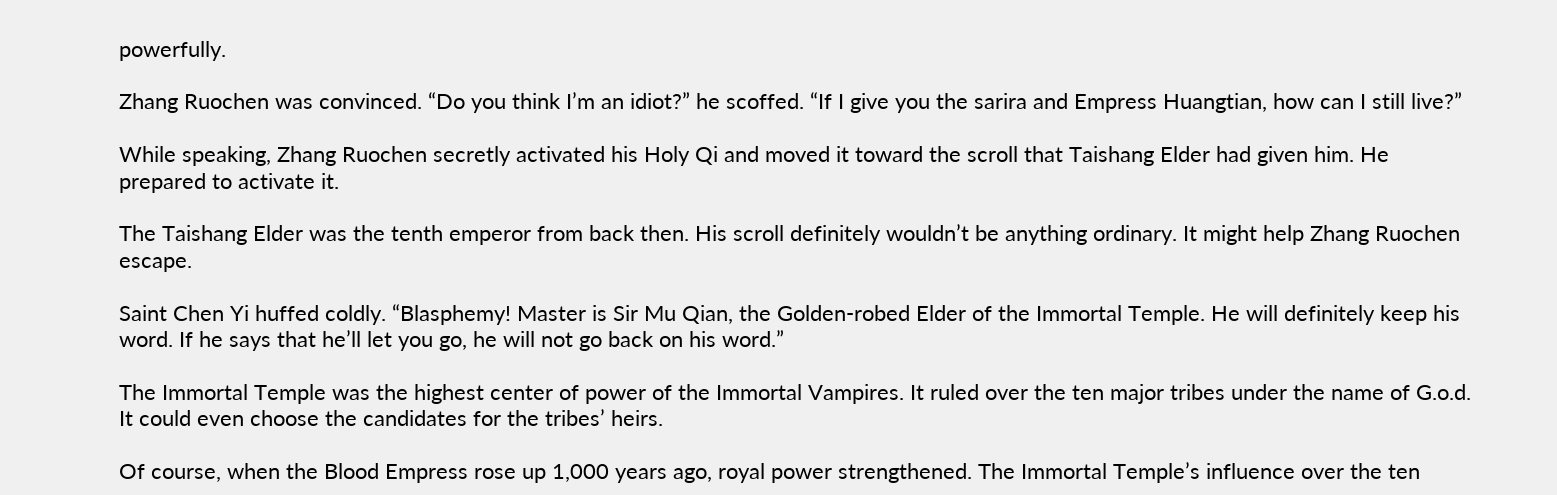powerfully.

Zhang Ruochen was convinced. “Do you think I’m an idiot?” he scoffed. “If I give you the sarira and Empress Huangtian, how can I still live?”

While speaking, Zhang Ruochen secretly activated his Holy Qi and moved it toward the scroll that Taishang Elder had given him. He prepared to activate it.

The Taishang Elder was the tenth emperor from back then. His scroll definitely wouldn’t be anything ordinary. It might help Zhang Ruochen escape.

Saint Chen Yi huffed coldly. “Blasphemy! Master is Sir Mu Qian, the Golden-robed Elder of the Immortal Temple. He will definitely keep his word. If he says that he’ll let you go, he will not go back on his word.”

The Immortal Temple was the highest center of power of the Immortal Vampires. It ruled over the ten major tribes under the name of G.o.d. It could even choose the candidates for the tribes’ heirs.

Of course, when the Blood Empress rose up 1,000 years ago, royal power strengthened. The Immortal Temple’s influence over the ten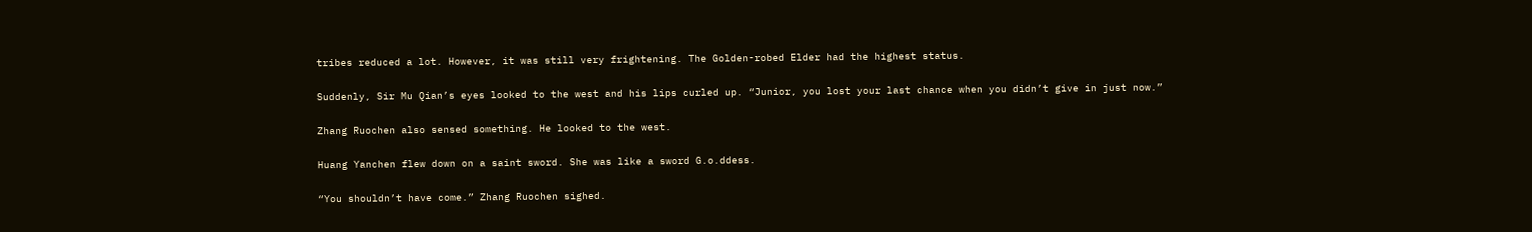tribes reduced a lot. However, it was still very frightening. The Golden-robed Elder had the highest status.

Suddenly, Sir Mu Qian’s eyes looked to the west and his lips curled up. “Junior, you lost your last chance when you didn’t give in just now.”

Zhang Ruochen also sensed something. He looked to the west.

Huang Yanchen flew down on a saint sword. She was like a sword G.o.ddess.

“You shouldn’t have come.” Zhang Ruochen sighed.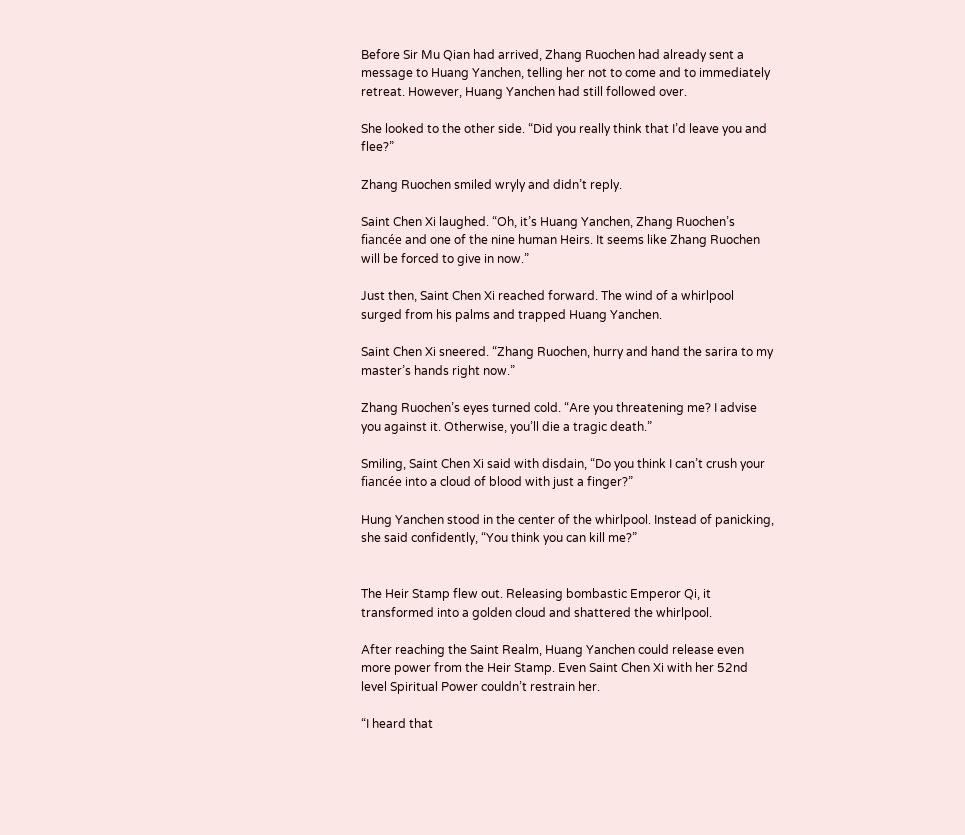Before Sir Mu Qian had arrived, Zhang Ruochen had already sent a message to Huang Yanchen, telling her not to come and to immediately retreat. However, Huang Yanchen had still followed over.

She looked to the other side. “Did you really think that I’d leave you and flee?”

Zhang Ruochen smiled wryly and didn’t reply.

Saint Chen Xi laughed. “Oh, it’s Huang Yanchen, Zhang Ruochen’s fiancée and one of the nine human Heirs. It seems like Zhang Ruochen will be forced to give in now.”

Just then, Saint Chen Xi reached forward. The wind of a whirlpool surged from his palms and trapped Huang Yanchen.

Saint Chen Xi sneered. “Zhang Ruochen, hurry and hand the sarira to my master’s hands right now.”

Zhang Ruochen’s eyes turned cold. “Are you threatening me? I advise you against it. Otherwise, you’ll die a tragic death.”

Smiling, Saint Chen Xi said with disdain, “Do you think I can’t crush your fiancée into a cloud of blood with just a finger?”

Hung Yanchen stood in the center of the whirlpool. Instead of panicking, she said confidently, “You think you can kill me?”


The Heir Stamp flew out. Releasing bombastic Emperor Qi, it transformed into a golden cloud and shattered the whirlpool.

After reaching the Saint Realm, Huang Yanchen could release even more power from the Heir Stamp. Even Saint Chen Xi with her 52nd level Spiritual Power couldn’t restrain her.

“I heard that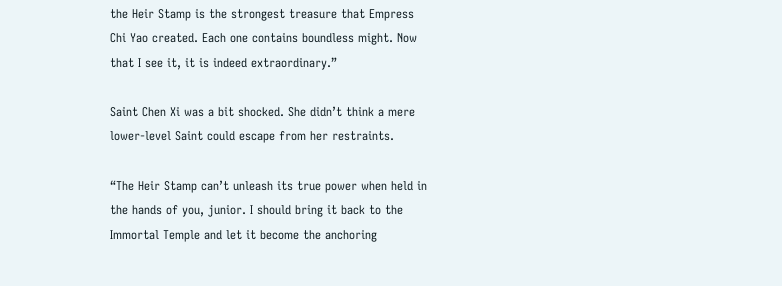the Heir Stamp is the strongest treasure that Empress Chi Yao created. Each one contains boundless might. Now that I see it, it is indeed extraordinary.”

Saint Chen Xi was a bit shocked. She didn’t think a mere lower-level Saint could escape from her restraints.

“The Heir Stamp can’t unleash its true power when held in the hands of you, junior. I should bring it back to the Immortal Temple and let it become the anchoring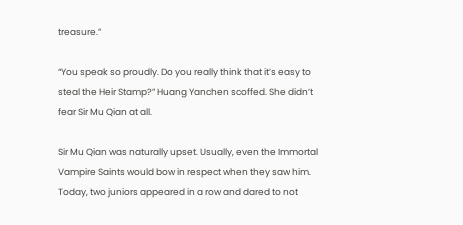treasure.”

“You speak so proudly. Do you really think that it’s easy to steal the Heir Stamp?” Huang Yanchen scoffed. She didn’t fear Sir Mu Qian at all.

Sir Mu Qian was naturally upset. Usually, even the Immortal Vampire Saints would bow in respect when they saw him. Today, two juniors appeared in a row and dared to not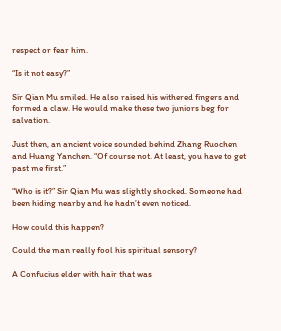respect or fear him.

“Is it not easy?”

Sir Qian Mu smiled. He also raised his withered fingers and formed a claw. He would make these two juniors beg for salvation.

Just then, an ancient voice sounded behind Zhang Ruochen and Huang Yanchen. “Of course not. At least, you have to get past me first.”

“Who is it?” Sir Qian Mu was slightly shocked. Someone had been hiding nearby and he hadn’t even noticed.

How could this happen?

Could the man really fool his spiritual sensory?

A Confucius elder with hair that was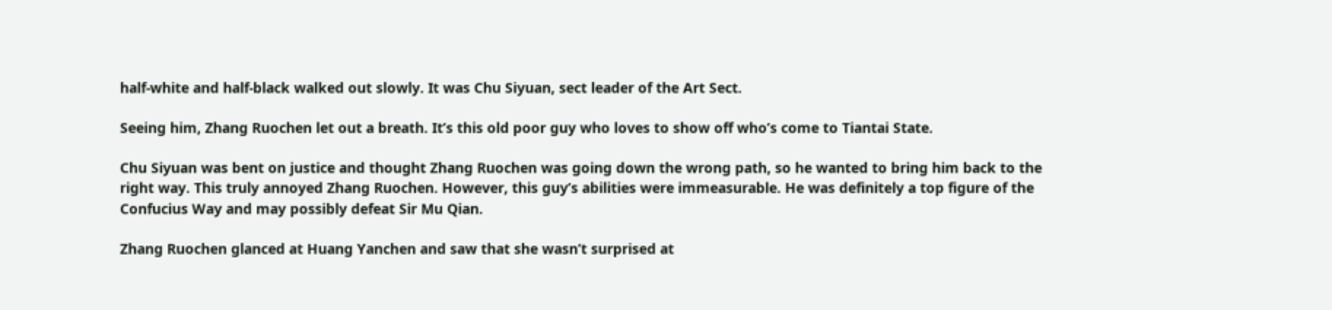half-white and half-black walked out slowly. It was Chu Siyuan, sect leader of the Art Sect.

Seeing him, Zhang Ruochen let out a breath. It’s this old poor guy who loves to show off who’s come to Tiantai State.

Chu Siyuan was bent on justice and thought Zhang Ruochen was going down the wrong path, so he wanted to bring him back to the right way. This truly annoyed Zhang Ruochen. However, this guy’s abilities were immeasurable. He was definitely a top figure of the Confucius Way and may possibly defeat Sir Mu Qian.

Zhang Ruochen glanced at Huang Yanchen and saw that she wasn’t surprised at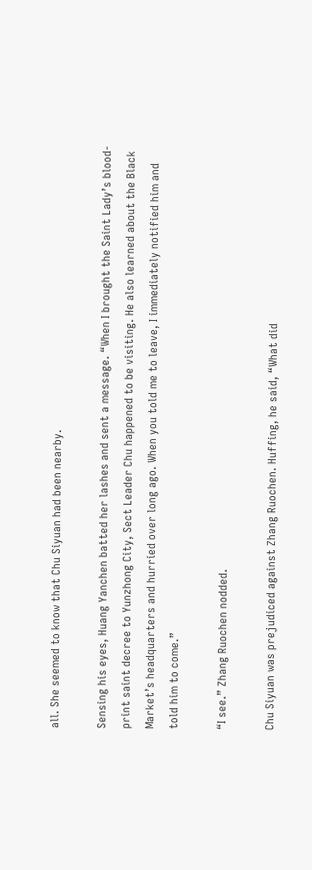all. She seemed to know that Chu Siyuan had been nearby.

Sensing his eyes, Huang Yanchen batted her lashes and sent a message. “When I brought the Saint Lady’s blood-print saint decree to Yunzhong City, Sect Leader Chu happened to be visiting. He also learned about the Black Market’s headquarters and hurried over long ago. When you told me to leave, I immediately notified him and told him to come.”

“I see.” Zhang Ruochen nodded.

Chu Siyuan was prejudiced against Zhang Ruochen. Huffing, he said, “What did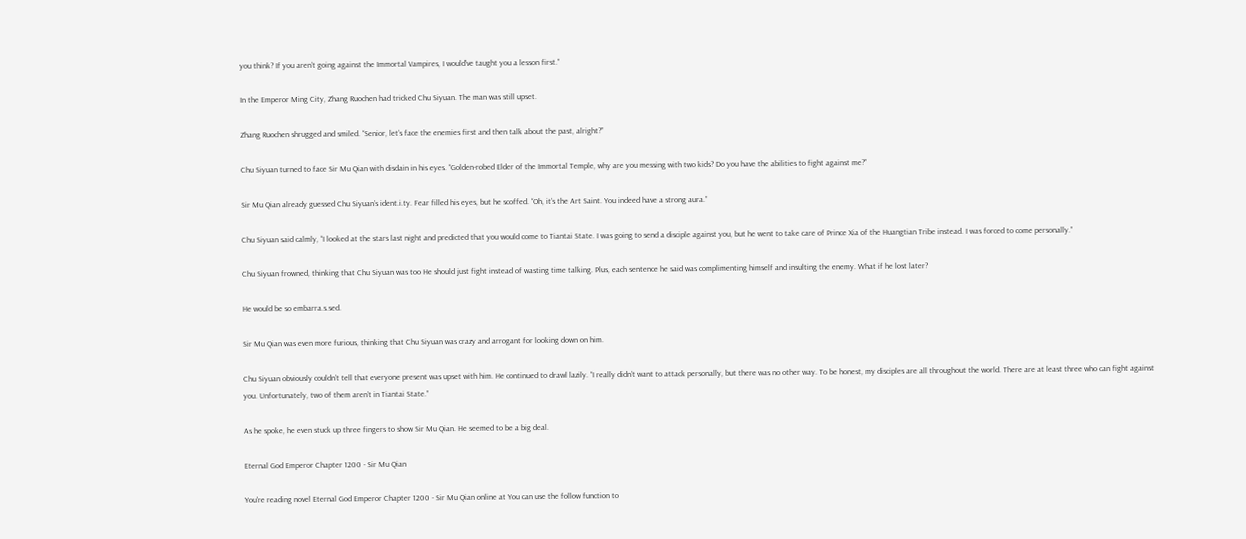you think? If you aren’t going against the Immortal Vampires, I would’ve taught you a lesson first.”

In the Emperor Ming City, Zhang Ruochen had tricked Chu Siyuan. The man was still upset.

Zhang Ruochen shrugged and smiled. “Senior, let’s face the enemies first and then talk about the past, alright?”

Chu Siyuan turned to face Sir Mu Qian with disdain in his eyes. “Golden-robed Elder of the Immortal Temple, why are you messing with two kids? Do you have the abilities to fight against me?”

Sir Mu Qian already guessed Chu Siyuan’s ident.i.ty. Fear filled his eyes, but he scoffed. “Oh, it’s the Art Saint. You indeed have a strong aura.”

Chu Siyuan said calmly, “I looked at the stars last night and predicted that you would come to Tiantai State. I was going to send a disciple against you, but he went to take care of Prince Xia of the Huangtian Tribe instead. I was forced to come personally.”

Chu Siyuan frowned, thinking that Chu Siyuan was too He should just fight instead of wasting time talking. Plus, each sentence he said was complimenting himself and insulting the enemy. What if he lost later?

He would be so embarra.s.sed.

Sir Mu Qian was even more furious, thinking that Chu Siyuan was crazy and arrogant for looking down on him.

Chu Siyuan obviously couldn’t tell that everyone present was upset with him. He continued to drawl lazily. “I really didn’t want to attack personally, but there was no other way. To be honest, my disciples are all throughout the world. There are at least three who can fight against you. Unfortunately, two of them aren’t in Tiantai State.”

As he spoke, he even stuck up three fingers to show Sir Mu Qian. He seemed to be a big deal.

Eternal God Emperor Chapter 1200 - Sir Mu Qian

You're reading novel Eternal God Emperor Chapter 1200 - Sir Mu Qian online at You can use the follow function to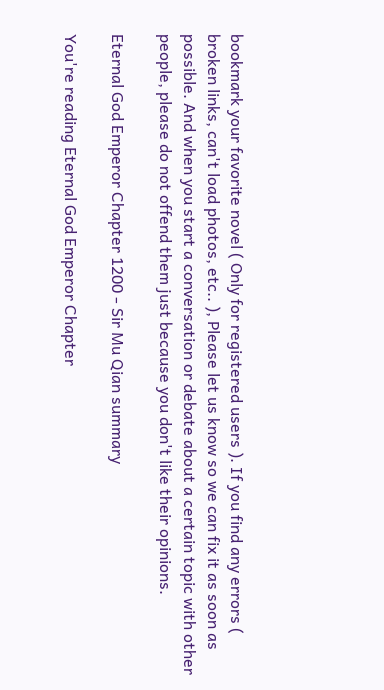bookmark your favorite novel ( Only for registered users ). If you find any errors ( broken links, can't load photos, etc.. ), Please let us know so we can fix it as soon as possible. And when you start a conversation or debate about a certain topic with other people, please do not offend them just because you don't like their opinions.

Eternal God Emperor Chapter 1200 - Sir Mu Qian summary

You're reading Eternal God Emperor Chapter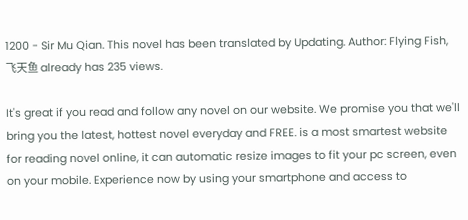1200 - Sir Mu Qian. This novel has been translated by Updating. Author: Flying Fish, 飞天鱼 already has 235 views.

It's great if you read and follow any novel on our website. We promise you that we'll bring you the latest, hottest novel everyday and FREE. is a most smartest website for reading novel online, it can automatic resize images to fit your pc screen, even on your mobile. Experience now by using your smartphone and access to